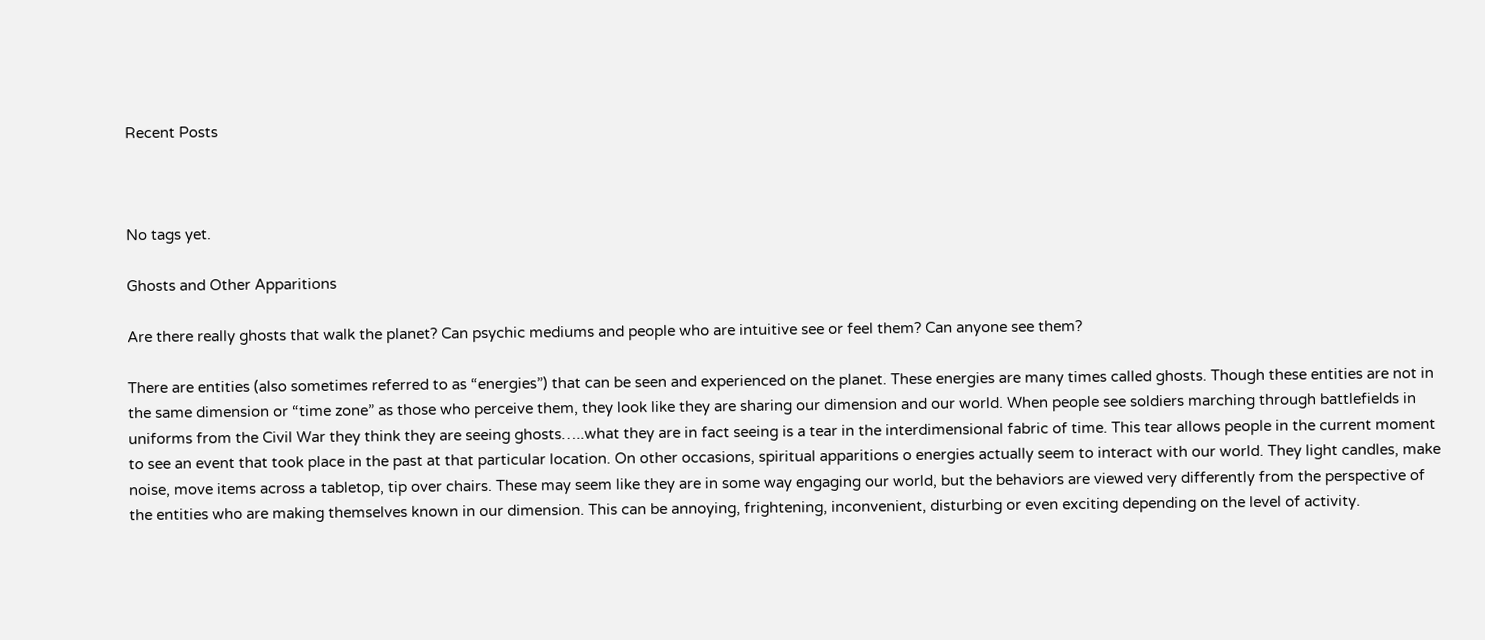Recent Posts



No tags yet.

Ghosts and Other Apparitions

Are there really ghosts that walk the planet? Can psychic mediums and people who are intuitive see or feel them? Can anyone see them?

There are entities (also sometimes referred to as “energies”) that can be seen and experienced on the planet. These energies are many times called ghosts. Though these entities are not in the same dimension or “time zone” as those who perceive them, they look like they are sharing our dimension and our world. When people see soldiers marching through battlefields in uniforms from the Civil War they think they are seeing ghosts…..what they are in fact seeing is a tear in the interdimensional fabric of time. This tear allows people in the current moment to see an event that took place in the past at that particular location. On other occasions, spiritual apparitions o energies actually seem to interact with our world. They light candles, make noise, move items across a tabletop, tip over chairs. These may seem like they are in some way engaging our world, but the behaviors are viewed very differently from the perspective of the entities who are making themselves known in our dimension. This can be annoying, frightening, inconvenient, disturbing or even exciting depending on the level of activity.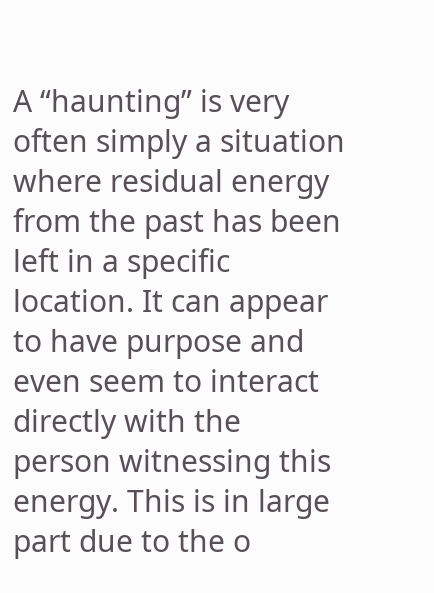A “haunting” is very often simply a situation where residual energy from the past has been left in a specific location. It can appear to have purpose and even seem to interact directly with the person witnessing this energy. This is in large part due to the o